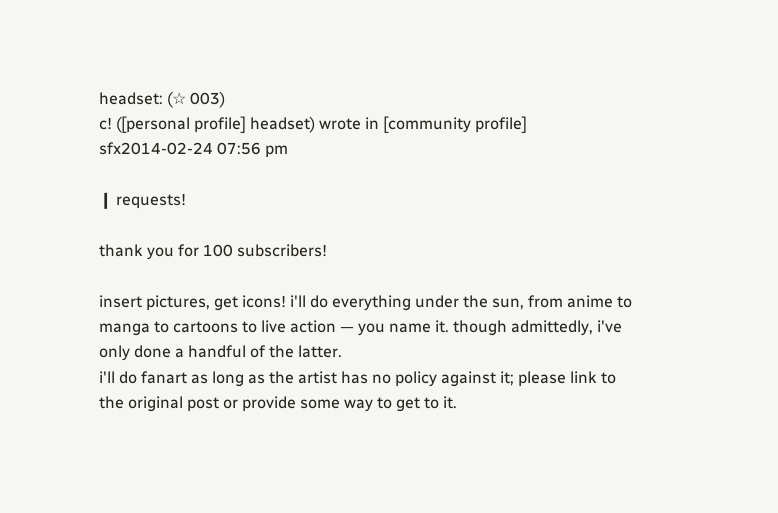headset: (☆ 003)
c! ([personal profile] headset) wrote in [community profile] sfx2014-02-24 07:56 pm

❙ requests!

thank you for 100 subscribers!

insert pictures, get icons! i'll do everything under the sun, from anime to manga to cartoons to live action — you name it. though admittedly, i've only done a handful of the latter.
i'll do fanart as long as the artist has no policy against it; please link to the original post or provide some way to get to it.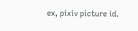ex, pixiv picture id.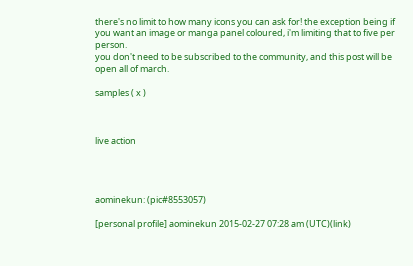there's no limit to how many icons you can ask for! the exception being if you want an image or manga panel coloured, i'm limiting that to five per person.
you don't need to be subscribed to the community, and this post will be open all of march.

samples ( x )



live action




aominekun: (pic#8553057)

[personal profile] aominekun 2015-02-27 07:28 am (UTC)(link)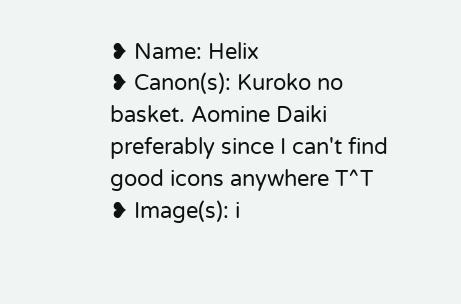❥ Name: Helix
❥ Canon(s): Kuroko no basket. Aomine Daiki preferably since I can't find good icons anywhere T^T
❥ Image(s): i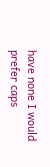have none I would prefer caps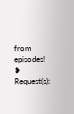from episodes!
❥ Request(s):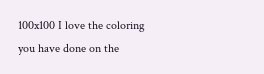100x100 I love the coloring you have done on the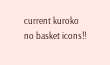current kuroko no basket icons!!